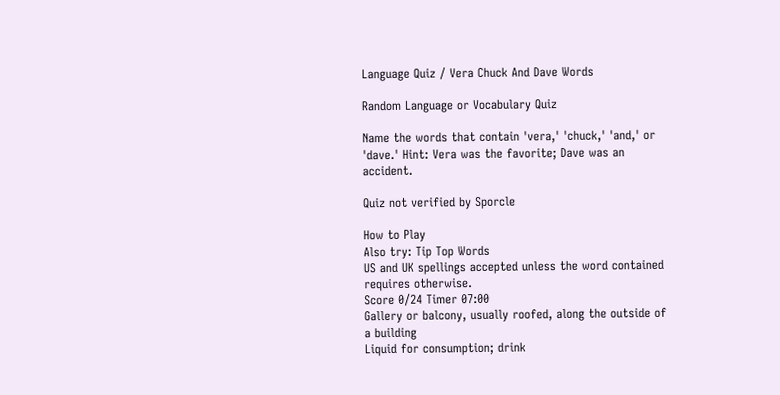Language Quiz / Vera Chuck And Dave Words

Random Language or Vocabulary Quiz

Name the words that contain 'vera,' 'chuck,' 'and,' or 'dave.' Hint: Vera was the favorite; Dave was an accident.

Quiz not verified by Sporcle

How to Play
Also try: Tip Top Words
US and UK spellings accepted unless the word contained requires otherwise.
Score 0/24 Timer 07:00
Gallery or balcony, usually roofed, along the outside of a building
Liquid for consumption; drink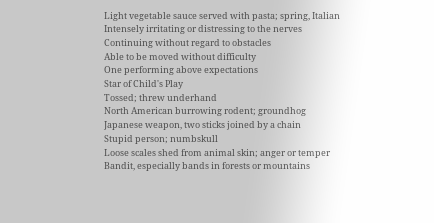Light vegetable sauce served with pasta; spring, Italian
Intensely irritating or distressing to the nerves
Continuing without regard to obstacles
Able to be moved without difficulty
One performing above expectations
Star of Child's Play
Tossed; threw underhand
North American burrowing rodent; groundhog
Japanese weapon, two sticks joined by a chain
Stupid person; numbskull
Loose scales shed from animal skin; anger or temper
Bandit, especially bands in forests or mountains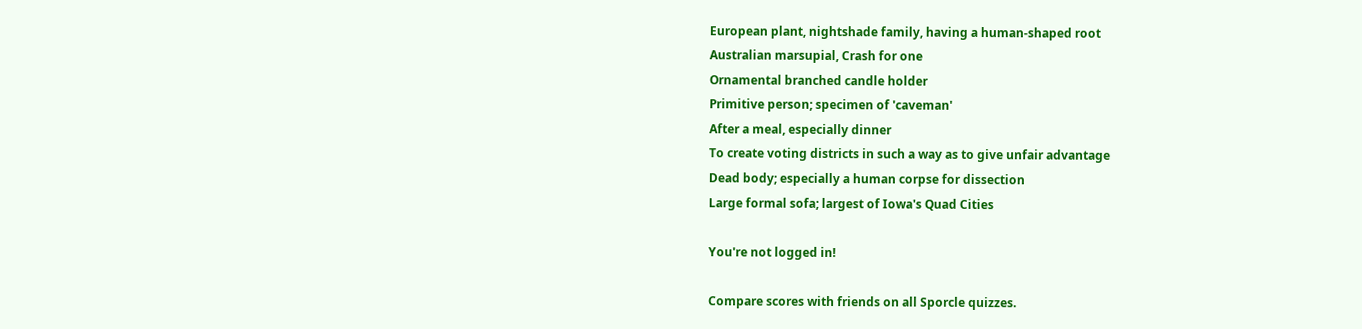European plant, nightshade family, having a human-shaped root
Australian marsupial, Crash for one
Ornamental branched candle holder
Primitive person; specimen of 'caveman'
After a meal, especially dinner
To create voting districts in such a way as to give unfair advantage
Dead body; especially a human corpse for dissection
Large formal sofa; largest of Iowa's Quad Cities

You're not logged in!

Compare scores with friends on all Sporcle quizzes.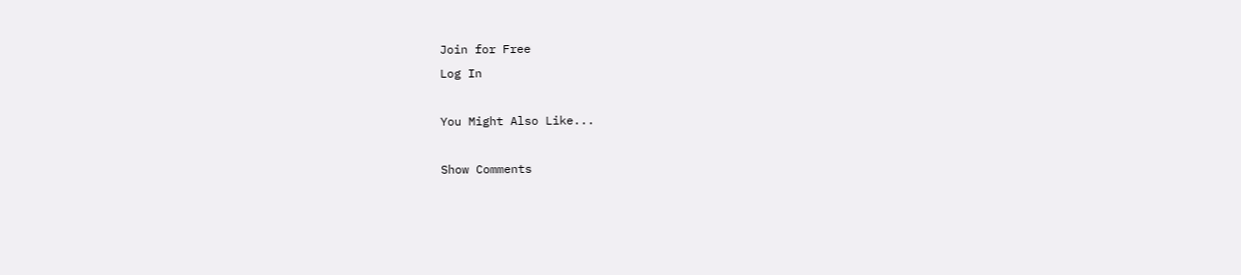Join for Free
Log In

You Might Also Like...

Show Comments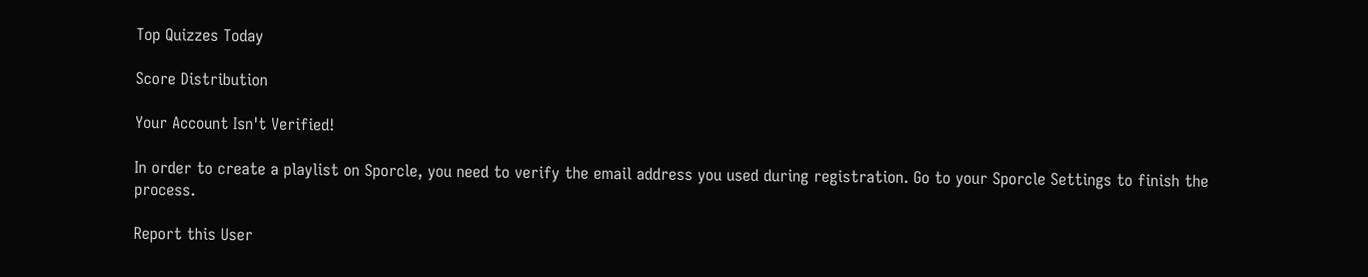Top Quizzes Today

Score Distribution

Your Account Isn't Verified!

In order to create a playlist on Sporcle, you need to verify the email address you used during registration. Go to your Sporcle Settings to finish the process.

Report this User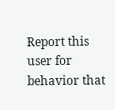Report this user for behavior that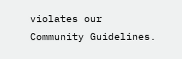violates our Community Guidelines.